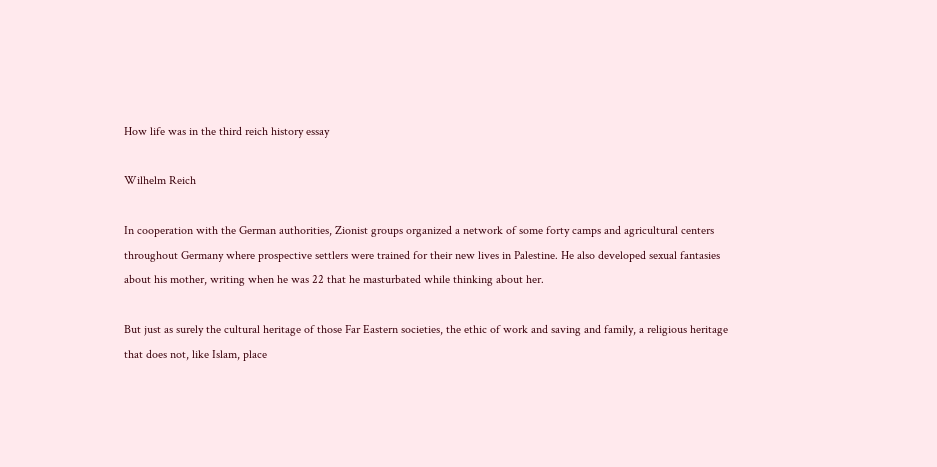How life was in the third reich history essay

Wilhelm Reich

In cooperation with the German authorities, Zionist groups organized a network of some forty camps and agricultural centers throughout Germany where prospective settlers were trained for their new lives in Palestine. He also developed sexual fantasies about his mother, writing when he was 22 that he masturbated while thinking about her.

But just as surely the cultural heritage of those Far Eastern societies, the ethic of work and saving and family, a religious heritage that does not, like Islam, place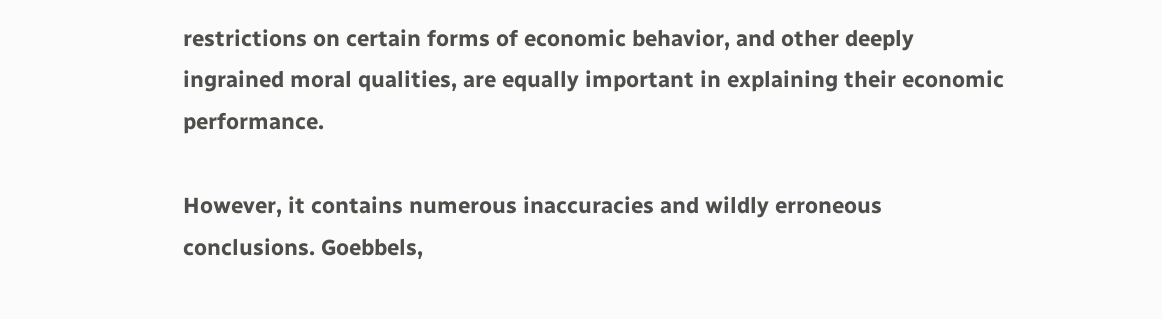restrictions on certain forms of economic behavior, and other deeply ingrained moral qualities, are equally important in explaining their economic performance.

However, it contains numerous inaccuracies and wildly erroneous conclusions. Goebbels,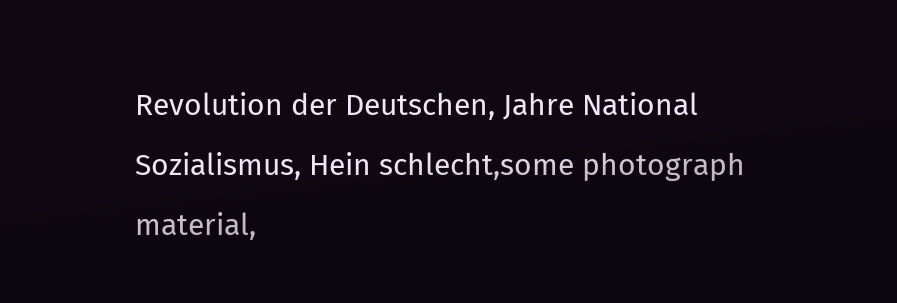Revolution der Deutschen, Jahre National Sozialismus, Hein schlecht,some photograph material,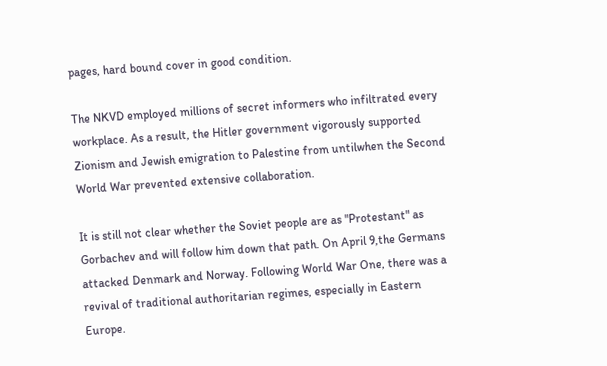pages, hard bound cover in good condition.

The NKVD employed millions of secret informers who infiltrated every workplace. As a result, the Hitler government vigorously supported Zionism and Jewish emigration to Palestine from untilwhen the Second World War prevented extensive collaboration.

It is still not clear whether the Soviet people are as "Protestant" as Gorbachev and will follow him down that path. On April 9,the Germans attacked Denmark and Norway. Following World War One, there was a revival of traditional authoritarian regimes, especially in Eastern Europe.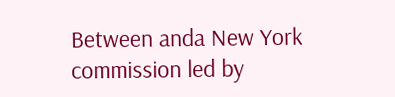Between anda New York commission led by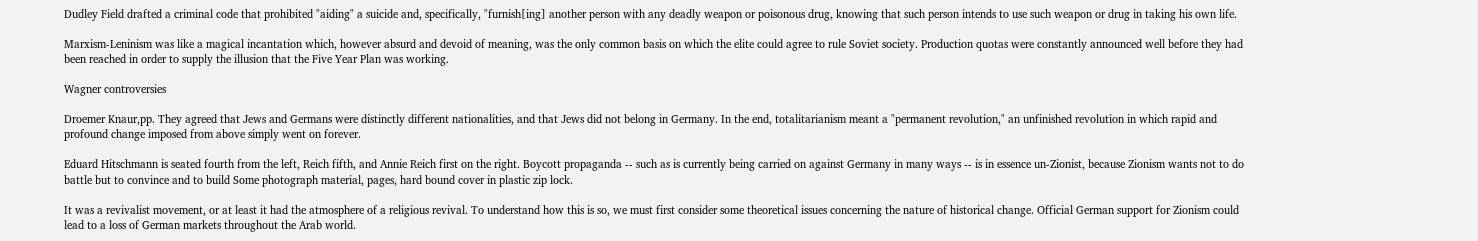Dudley Field drafted a criminal code that prohibited "aiding" a suicide and, specifically, "furnish[ing] another person with any deadly weapon or poisonous drug, knowing that such person intends to use such weapon or drug in taking his own life.

Marxism-Leninism was like a magical incantation which, however absurd and devoid of meaning, was the only common basis on which the elite could agree to rule Soviet society. Production quotas were constantly announced well before they had been reached in order to supply the illusion that the Five Year Plan was working.

Wagner controversies

Droemer Knaur,pp. They agreed that Jews and Germans were distinctly different nationalities, and that Jews did not belong in Germany. In the end, totalitarianism meant a "permanent revolution," an unfinished revolution in which rapid and profound change imposed from above simply went on forever.

Eduard Hitschmann is seated fourth from the left, Reich fifth, and Annie Reich first on the right. Boycott propaganda -- such as is currently being carried on against Germany in many ways -- is in essence un-Zionist, because Zionism wants not to do battle but to convince and to build Some photograph material, pages, hard bound cover in plastic zip lock.

It was a revivalist movement, or at least it had the atmosphere of a religious revival. To understand how this is so, we must first consider some theoretical issues concerning the nature of historical change. Official German support for Zionism could lead to a loss of German markets throughout the Arab world.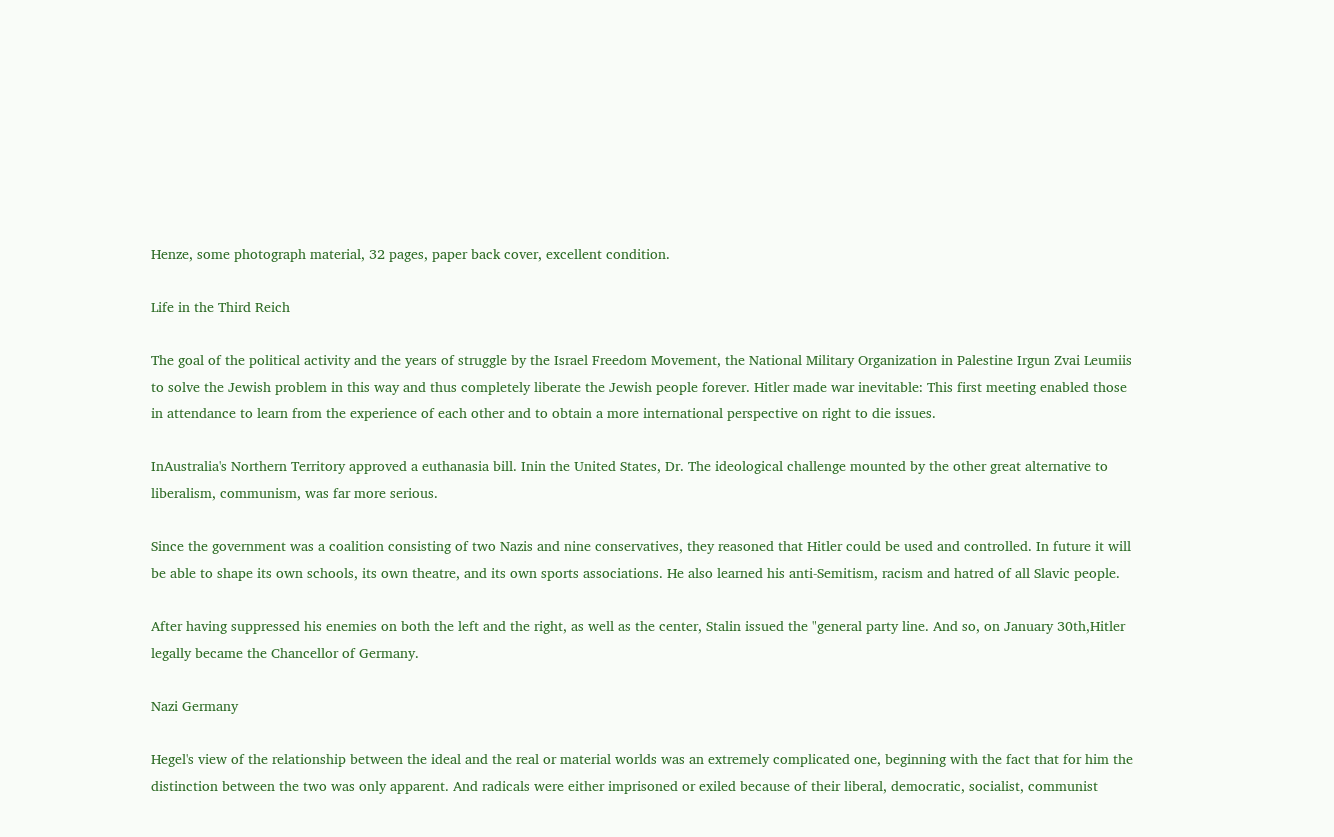Henze, some photograph material, 32 pages, paper back cover, excellent condition.

Life in the Third Reich

The goal of the political activity and the years of struggle by the Israel Freedom Movement, the National Military Organization in Palestine Irgun Zvai Leumiis to solve the Jewish problem in this way and thus completely liberate the Jewish people forever. Hitler made war inevitable: This first meeting enabled those in attendance to learn from the experience of each other and to obtain a more international perspective on right to die issues.

InAustralia's Northern Territory approved a euthanasia bill. Inin the United States, Dr. The ideological challenge mounted by the other great alternative to liberalism, communism, was far more serious.

Since the government was a coalition consisting of two Nazis and nine conservatives, they reasoned that Hitler could be used and controlled. In future it will be able to shape its own schools, its own theatre, and its own sports associations. He also learned his anti-Semitism, racism and hatred of all Slavic people.

After having suppressed his enemies on both the left and the right, as well as the center, Stalin issued the "general party line. And so, on January 30th,Hitler legally became the Chancellor of Germany.

Nazi Germany

Hegel's view of the relationship between the ideal and the real or material worlds was an extremely complicated one, beginning with the fact that for him the distinction between the two was only apparent. And radicals were either imprisoned or exiled because of their liberal, democratic, socialist, communist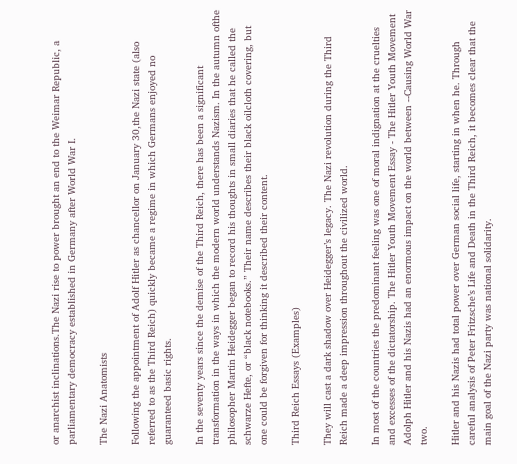or anarchist inclinations.The Nazi rise to power brought an end to the Weimar Republic, a parliamentary democracy established in Germany after World War I.

The Nazi Anatomists

Following the appointment of Adolf Hitler as chancellor on January 30,the Nazi state (also referred to as the Third Reich) quickly became a regime in which Germans enjoyed no guaranteed basic rights.

In the seventy years since the demise of the Third Reich, there has been a significant transformation in the ways in which the modern world understands Nazism. In the autumn ofthe philosopher Martin Heidegger began to record his thoughts in small diaries that he called the schwarze Hefte, or “black notebooks.” Their name describes their black oilcloth covering, but one could be forgiven for thinking it described their content.

Third Reich Essays (Examples)

They will cast a dark shadow over Heidegger’s legacy. The Nazi revolution during the Third Reich made a deep impression throughout the civilized world.

In most of the countries the predominant feeling was one of moral indignation at the cruelties and excesses of the dictatorship. The Hitler Youth Movement Essay - The Hitler Youth Movement Adolph Hitler and his Nazis had an enormous impact on the world between --Causing World War two.

Hitler and his Nazis had total power over German social life, starting in when he. Through careful analysis of Peter Fritzsche’s Life and Death in the Third Reich, it becomes clear that the main goal of the Nazi party was national solidarity.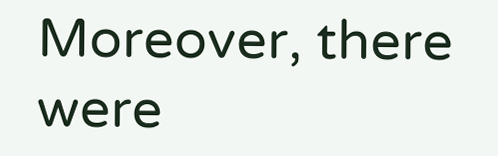Moreover, there were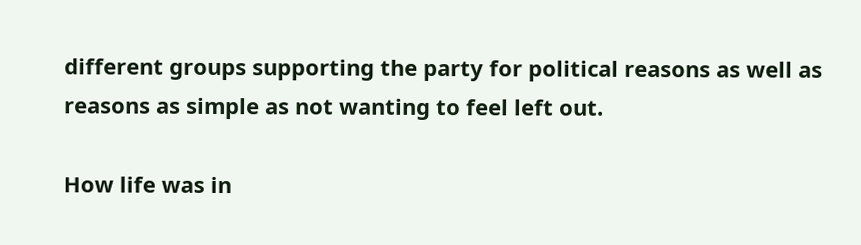different groups supporting the party for political reasons as well as reasons as simple as not wanting to feel left out.

How life was in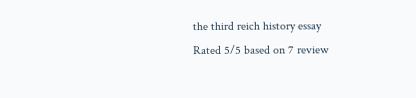the third reich history essay
Rated 5/5 based on 7 review